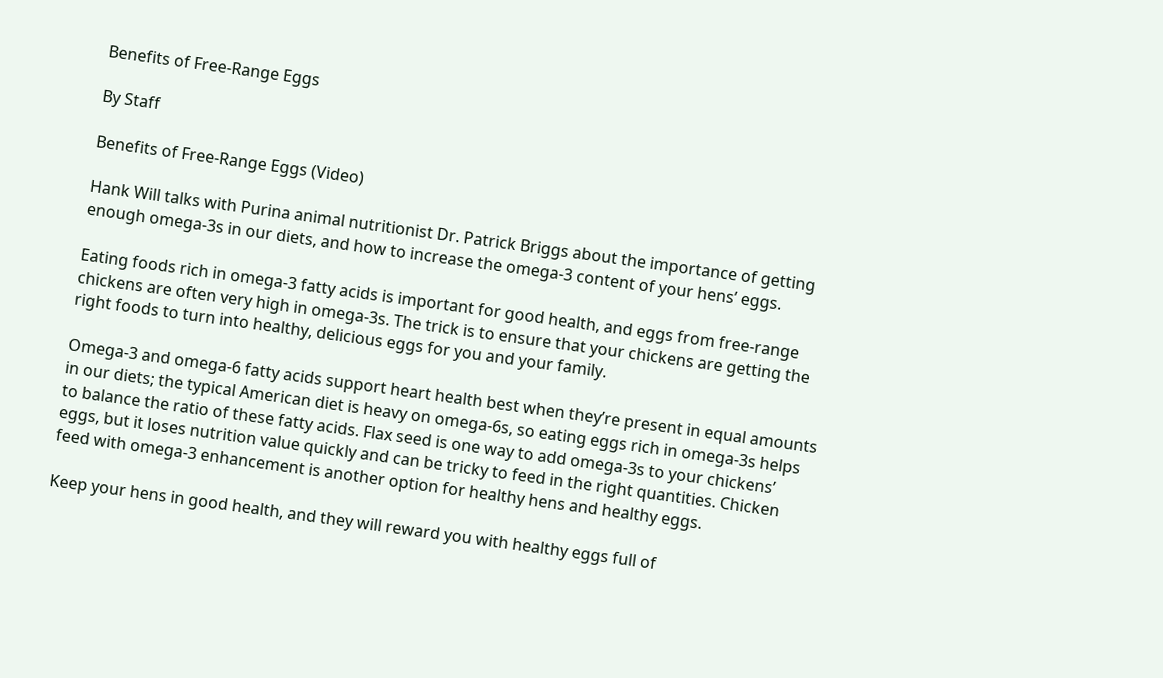Benefits of Free-Range Eggs

By Staff

Benefits of Free-Range Eggs (Video)

Hank Will talks with Purina animal nutritionist Dr. Patrick Briggs about the importance of getting enough omega-3s in our diets, and how to increase the omega-3 content of your hens’ eggs.

Eating foods rich in omega-3 fatty acids is important for good health, and eggs from free-range chickens are often very high in omega-3s. The trick is to ensure that your chickens are getting the right foods to turn into healthy, delicious eggs for you and your family.

Omega-3 and omega-6 fatty acids support heart health best when they’re present in equal amounts in our diets; the typical American diet is heavy on omega-6s, so eating eggs rich in omega-3s helps to balance the ratio of these fatty acids. Flax seed is one way to add omega-3s to your chickens’ eggs, but it loses nutrition value quickly and can be tricky to feed in the right quantities. Chicken feed with omega-3 enhancement is another option for healthy hens and healthy eggs.

Keep your hens in good health, and they will reward you with healthy eggs full of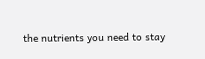the nutrients you need to stay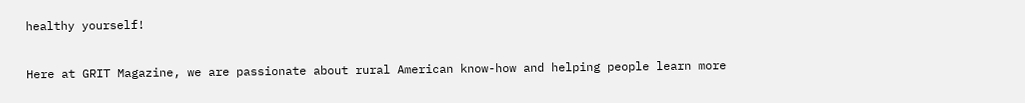healthy yourself!

Here at GRIT Magazine, we are passionate about rural American know-how and helping people learn more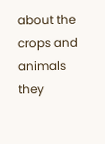about the crops and animals they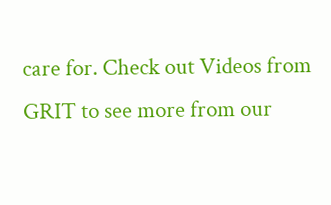care for. Check out Videos from GRIT to see more from our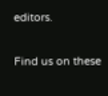editors.

Find us on these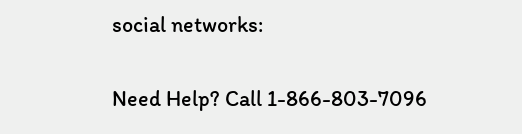social networks:

Need Help? Call 1-866-803-7096